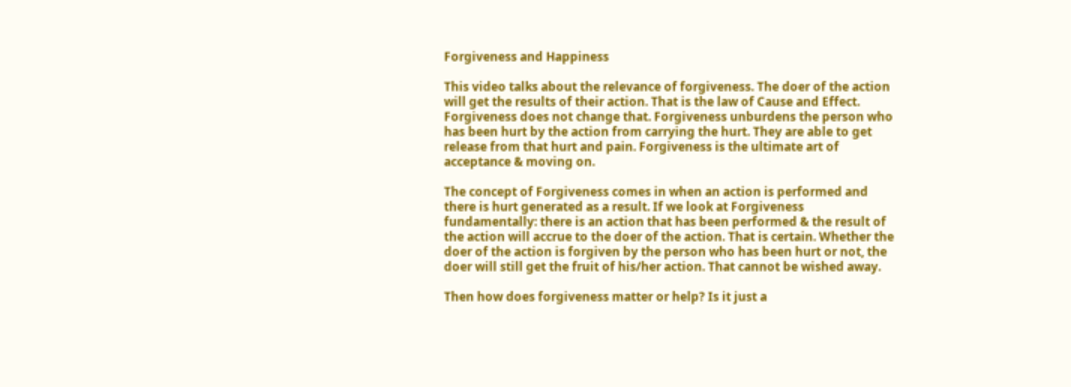Forgiveness and Happiness

This video talks about the relevance of forgiveness. The doer of the action will get the results of their action. That is the law of Cause and Effect. Forgiveness does not change that. Forgiveness unburdens the person who has been hurt by the action from carrying the hurt. They are able to get release from that hurt and pain. Forgiveness is the ultimate art of acceptance & moving on.

The concept of Forgiveness comes in when an action is performed and there is hurt generated as a result. If we look at Forgiveness fundamentally: there is an action that has been performed & the result of the action will accrue to the doer of the action. That is certain. Whether the doer of the action is forgiven by the person who has been hurt or not, the doer will still get the fruit of his/her action. That cannot be wished away.

Then how does forgiveness matter or help? Is it just a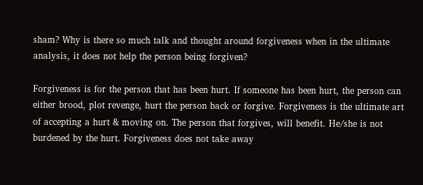sham? Why is there so much talk and thought around forgiveness when in the ultimate analysis, it does not help the person being forgiven?

Forgiveness is for the person that has been hurt. If someone has been hurt, the person can either brood, plot revenge, hurt the person back or forgive. Forgiveness is the ultimate art of accepting a hurt & moving on. The person that forgives, will benefit. He/she is not burdened by the hurt. Forgiveness does not take away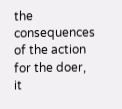the consequences of the action for the doer, it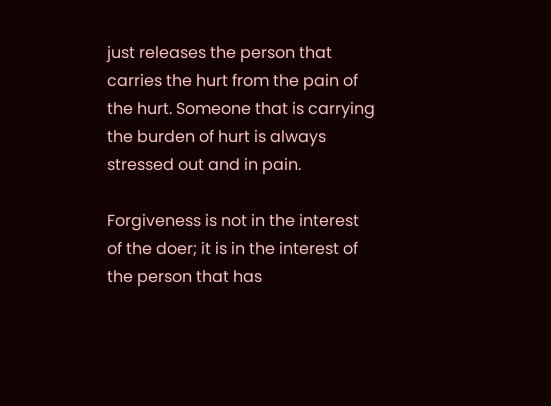just releases the person that carries the hurt from the pain of the hurt. Someone that is carrying the burden of hurt is always stressed out and in pain.

Forgiveness is not in the interest of the doer; it is in the interest of the person that has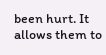been hurt. It allows them to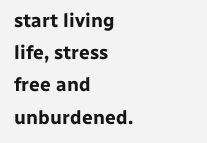start living life, stress free and unburdened.